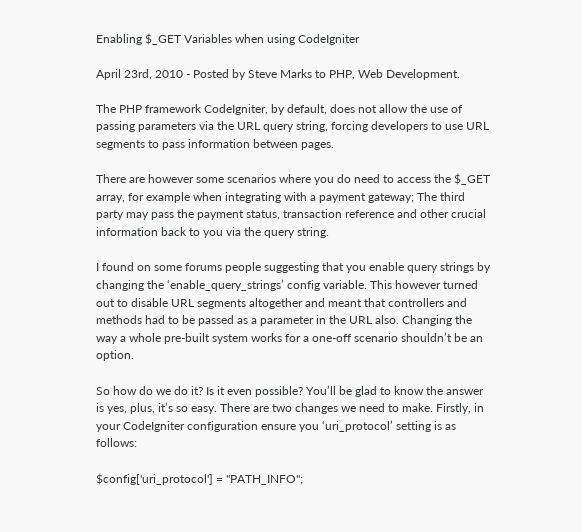Enabling $_GET Variables when using CodeIgniter

April 23rd, 2010 - Posted by Steve Marks to PHP, Web Development.

The PHP framework CodeIgniter, by default, does not allow the use of passing parameters via the URL query string, forcing developers to use URL segments to pass information between pages.

There are however some scenarios where you do need to access the $_GET array, for example when integrating with a payment gateway; The third party may pass the payment status, transaction reference and other crucial information back to you via the query string.

I found on some forums people suggesting that you enable query strings by changing the ‘enable_query_strings’ config variable. This however turned out to disable URL segments altogether and meant that controllers and methods had to be passed as a parameter in the URL also. Changing the way a whole pre-built system works for a one-off scenario shouldn’t be an option.

So how do we do it? Is it even possible? You’ll be glad to know the answer is yes, plus, it’s so easy. There are two changes we need to make. Firstly, in your CodeIgniter configuration ensure you ‘uri_protocol’ setting is as follows:

$config['uri_protocol'] = "PATH_INFO";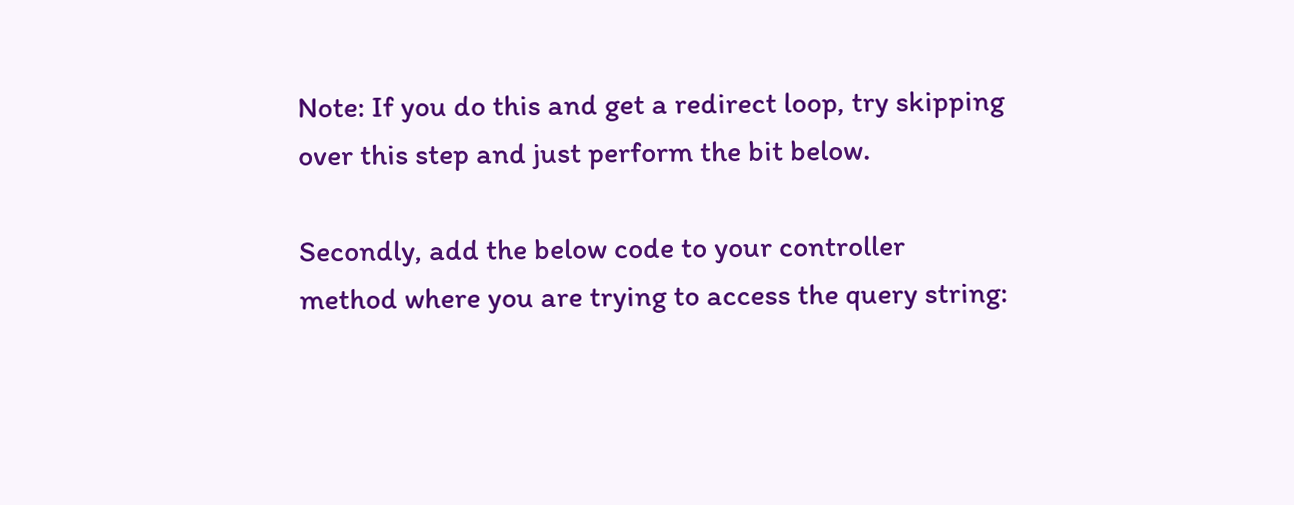Note: If you do this and get a redirect loop, try skipping over this step and just perform the bit below.

Secondly, add the below code to your controller method where you are trying to access the query string: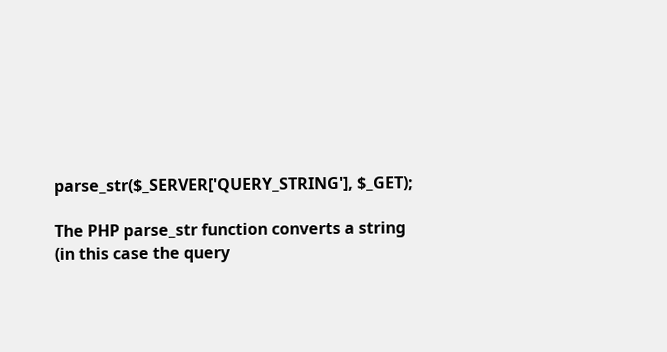parse_str($_SERVER['QUERY_STRING'], $_GET);

The PHP parse_str function converts a string (in this case the query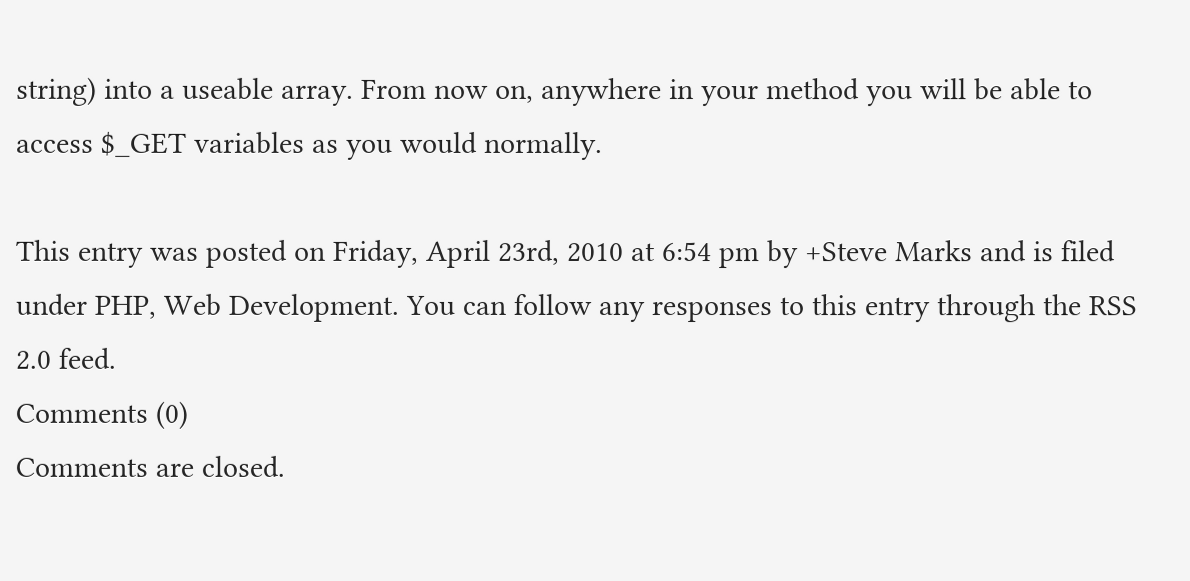string) into a useable array. From now on, anywhere in your method you will be able to access $_GET variables as you would normally.

This entry was posted on Friday, April 23rd, 2010 at 6:54 pm by +Steve Marks and is filed under PHP, Web Development. You can follow any responses to this entry through the RSS 2.0 feed.
Comments (0)
Comments are closed.